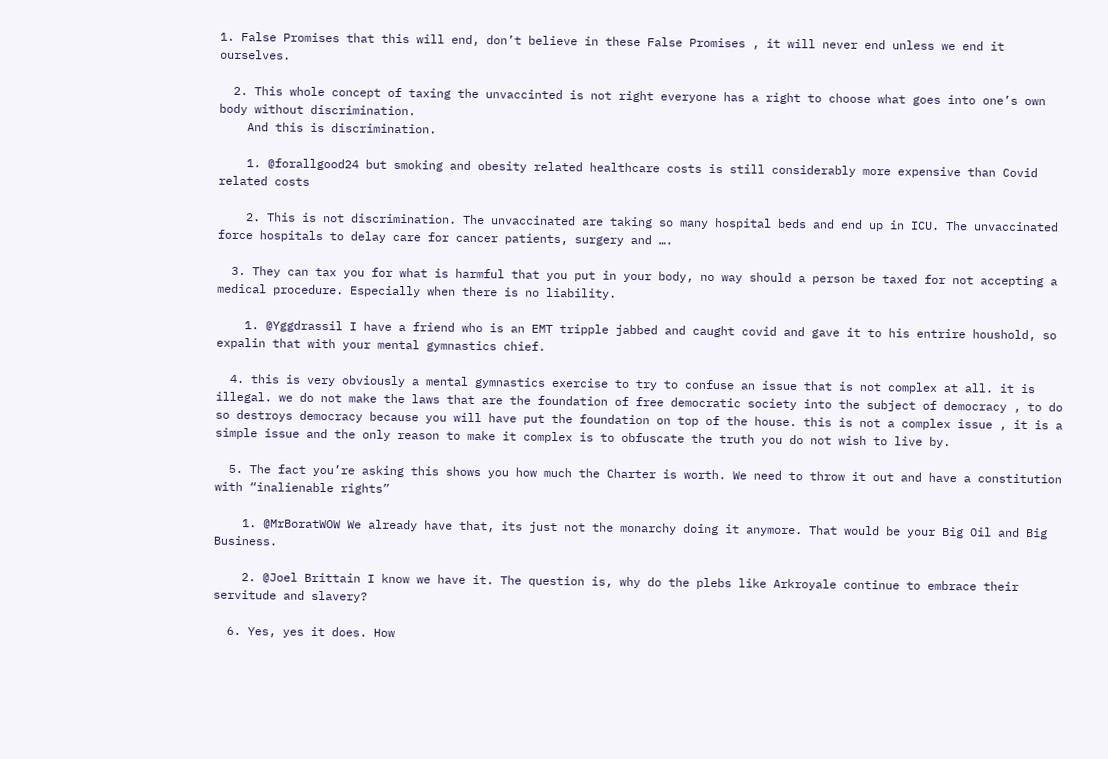1. False Promises that this will end, don’t believe in these False Promises , it will never end unless we end it ourselves.

  2. This whole concept of taxing the unvaccinted is not right everyone has a right to choose what goes into one’s own body without discrimination.
    And this is discrimination.

    1. @forallgood24 but smoking and obesity related healthcare costs is still considerably more expensive than Covid related costs

    2. This is not discrimination. The unvaccinated are taking so many hospital beds and end up in ICU. The unvaccinated force hospitals to delay care for cancer patients, surgery and ….

  3. They can tax you for what is harmful that you put in your body, no way should a person be taxed for not accepting a medical procedure. Especially when there is no liability.

    1. @Yggdrassil I have a friend who is an EMT tripple jabbed and caught covid and gave it to his entrire houshold, so expalin that with your mental gymnastics chief.

  4. this is very obviously a mental gymnastics exercise to try to confuse an issue that is not complex at all. it is illegal. we do not make the laws that are the foundation of free democratic society into the subject of democracy , to do so destroys democracy because you will have put the foundation on top of the house. this is not a complex issue , it is a simple issue and the only reason to make it complex is to obfuscate the truth you do not wish to live by.

  5. The fact you’re asking this shows you how much the Charter is worth. We need to throw it out and have a constitution with “inalienable rights”

    1. @MrBoratWOW We already have that, its just not the monarchy doing it anymore. That would be your Big Oil and Big Business.

    2. @Joel Brittain I know we have it. The question is, why do the plebs like Arkroyale continue to embrace their servitude and slavery?

  6. Yes, yes it does. How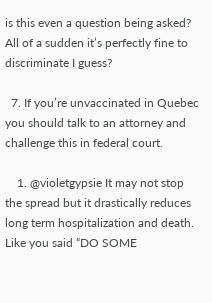is this even a question being asked? All of a sudden it’s perfectly fine to discriminate I guess?

  7. If you’re unvaccinated in Quebec you should talk to an attorney and challenge this in federal court.

    1. @violetgypsie It may not stop the spread but it drastically reduces long term hospitalization and death. Like you said “DO SOME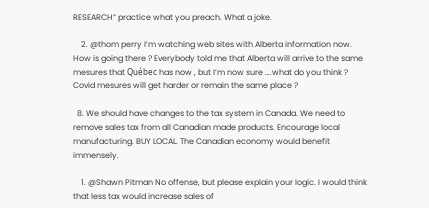RESEARCH” practice what you preach. What a joke.

    2. @thom perry I’m watching web sites with Alberta information now. How is going there ? Everybody told me that Alberta will arrive to the same mesures that Québec has now , but I’m now sure ….what do you think ? Covid mesures will get harder or remain the same place ?

  8. We should have changes to the tax system in Canada. We need to remove sales tax from all Canadian made products. Encourage local manufacturing. BUY LOCAL. The Canadian economy would benefit immensely.

    1. @Shawn Pitman No offense, but please explain your logic. I would think that less tax would increase sales of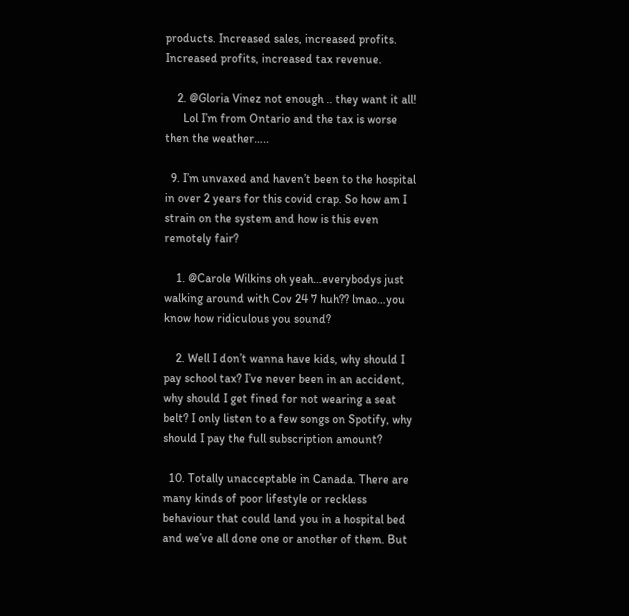products. Increased sales, increased profits. Increased profits, increased tax revenue.

    2. @Gloria Vinez not enough .. they want it all!
      Lol I’m from Ontario and the tax is worse then the weather…..

  9. I’m unvaxed and haven’t been to the hospital in over 2 years for this covid crap. So how am I strain on the system and how is this even remotely fair?

    1. @Carole Wilkins oh yeah…everybodys just walking around with Cov 24 7 huh?? lmao…you know how ridiculous you sound?

    2. Well I don’t wanna have kids, why should I pay school tax? I’ve never been in an accident, why should I get fined for not wearing a seat belt? I only listen to a few songs on Spotify, why should I pay the full subscription amount?

  10. Totally unacceptable in Canada. There are many kinds of poor lifestyle or reckless behaviour that could land you in a hospital bed and we’ve all done one or another of them. But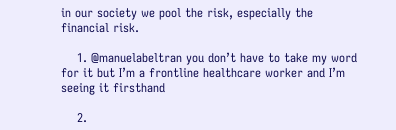in our society we pool the risk, especially the financial risk.

    1. @manuelabeltran you don’t have to take my word for it but I’m a frontline healthcare worker and I’m seeing it firsthand

    2.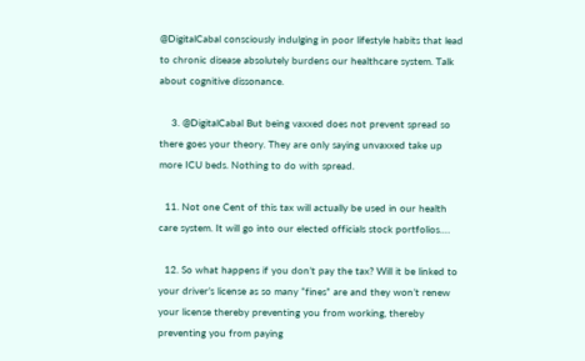@DigitalCabal consciously indulging in poor lifestyle habits that lead to chronic disease absolutely burdens our healthcare system. Talk about cognitive dissonance.

    3. @DigitalCabal But being vaxxed does not prevent spread so there goes your theory. They are only saying unvaxxed take up more ICU beds. Nothing to do with spread.

  11. Not one Cent of this tax will actually be used in our health care system. It will go into our elected officials stock portfolios….

  12. So what happens if you don’t pay the tax? Will it be linked to your driver’s license as so many “fines” are and they won’t renew your license thereby preventing you from working, thereby preventing you from paying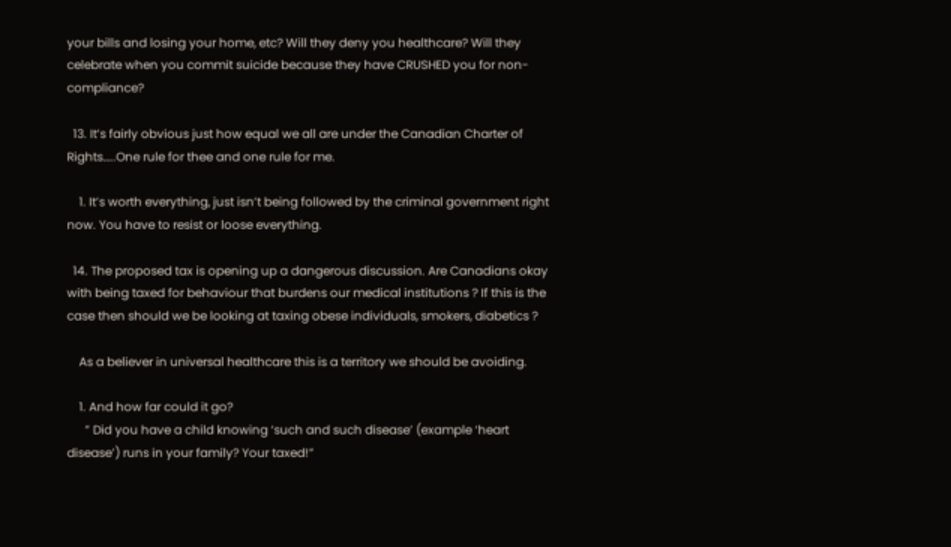your bills and losing your home, etc? Will they deny you healthcare? Will they celebrate when you commit suicide because they have CRUSHED you for non-compliance?

  13. It’s fairly obvious just how equal we all are under the Canadian Charter of Rights…..One rule for thee and one rule for me.

    1. It’s worth everything, just isn’t being followed by the criminal government right now. You have to resist or loose everything.

  14. The proposed tax is opening up a dangerous discussion. Are Canadians okay with being taxed for behaviour that burdens our medical institutions ? If this is the case then should we be looking at taxing obese individuals, smokers, diabetics ?

    As a believer in universal healthcare this is a territory we should be avoiding.

    1. And how far could it go?
      ” Did you have a child knowing ‘such and such disease’ (example ‘heart disease’) runs in your family? Your taxed!”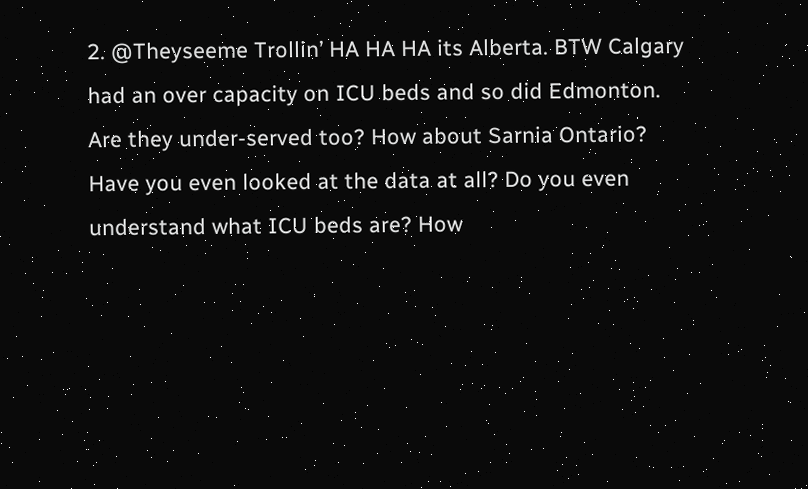2. @Theyseeme Trollin’ HA HA HA its Alberta. BTW Calgary had an over capacity on ICU beds and so did Edmonton. Are they under-served too? How about Sarnia Ontario? Have you even looked at the data at all? Do you even understand what ICU beds are? How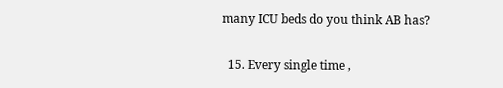many ICU beds do you think AB has?

  15. Every single time ,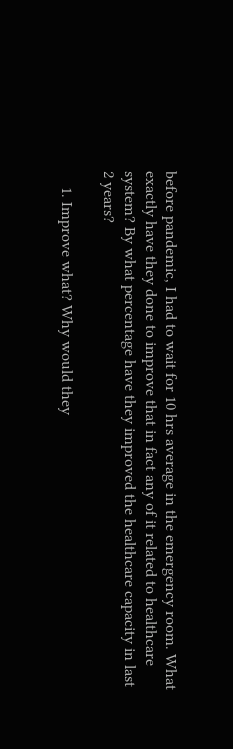before pandemic, I had to wait for 10 hrs average in the emergency room. What exactly have they done to improve that in fact any of it related to healthcare system? By what percentage have they improved the healthcare capacity in last 2 years?

    1. Improve what? Why would they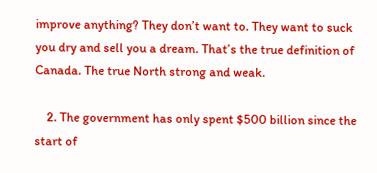improve anything? They don’t want to. They want to suck you dry and sell you a dream. That’s the true definition of Canada. The true North strong and weak.

    2. The government has only spent $500 billion since the start of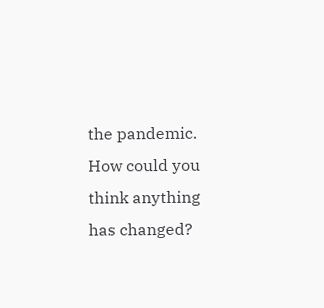the pandemic. How could you think anything has changed?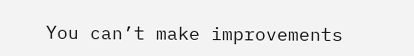You can’t make improvements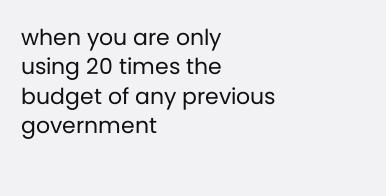when you are only using 20 times the budget of any previous government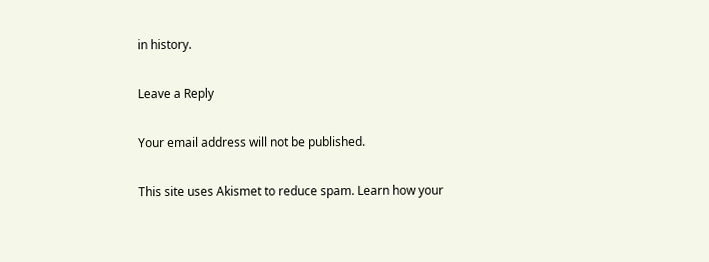in history.

Leave a Reply

Your email address will not be published.

This site uses Akismet to reduce spam. Learn how your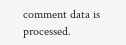comment data is processed.